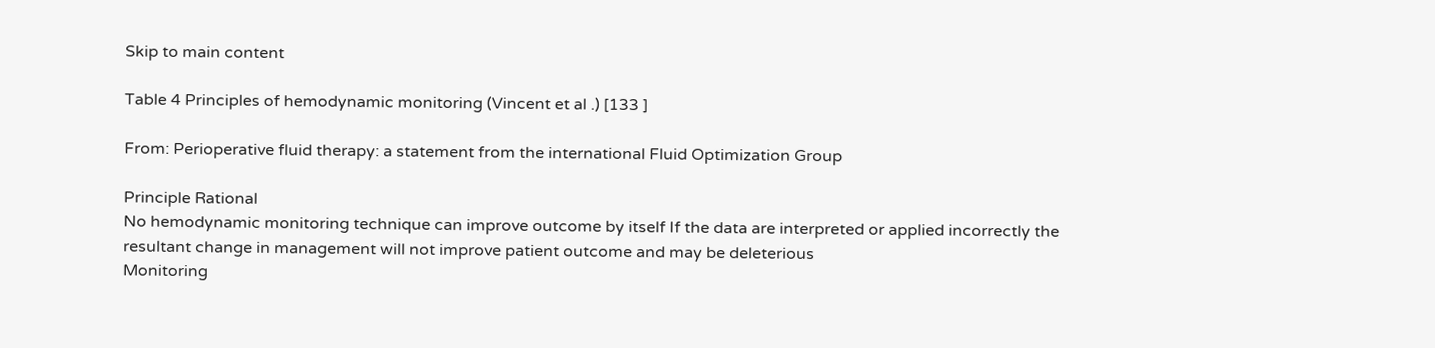Skip to main content

Table 4 Principles of hemodynamic monitoring (Vincent et al .) [133 ]

From: Perioperative fluid therapy: a statement from the international Fluid Optimization Group

Principle Rational
No hemodynamic monitoring technique can improve outcome by itself If the data are interpreted or applied incorrectly the resultant change in management will not improve patient outcome and may be deleterious
Monitoring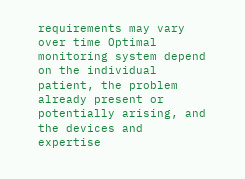requirements may vary over time Optimal monitoring system depend on the individual patient, the problem already present or potentially arising, and the devices and expertise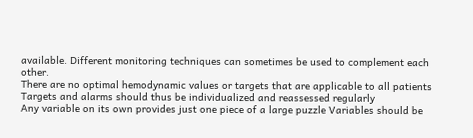available. Different monitoring techniques can sometimes be used to complement each other.
There are no optimal hemodynamic values or targets that are applicable to all patients Targets and alarms should thus be individualized and reassessed regularly
Any variable on its own provides just one piece of a large puzzle Variables should be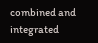combined and integrated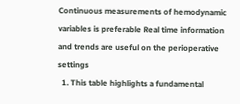Continuous measurements of hemodynamic variables is preferable Real time information and trends are useful on the perioperative settings
  1. This table highlights a fundamental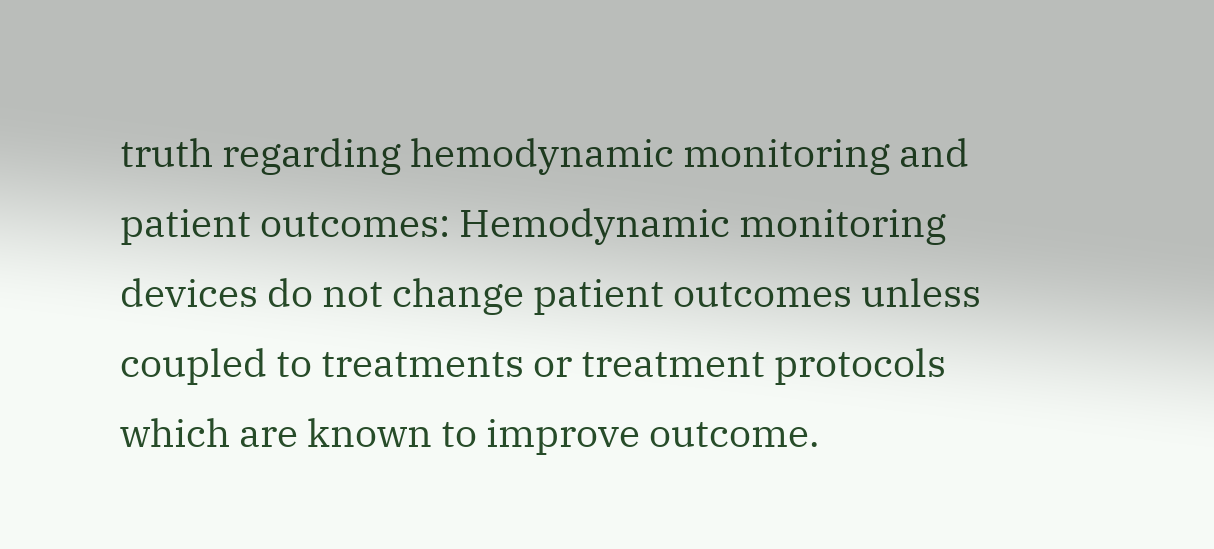truth regarding hemodynamic monitoring and patient outcomes: Hemodynamic monitoring devices do not change patient outcomes unless coupled to treatments or treatment protocols which are known to improve outcome.